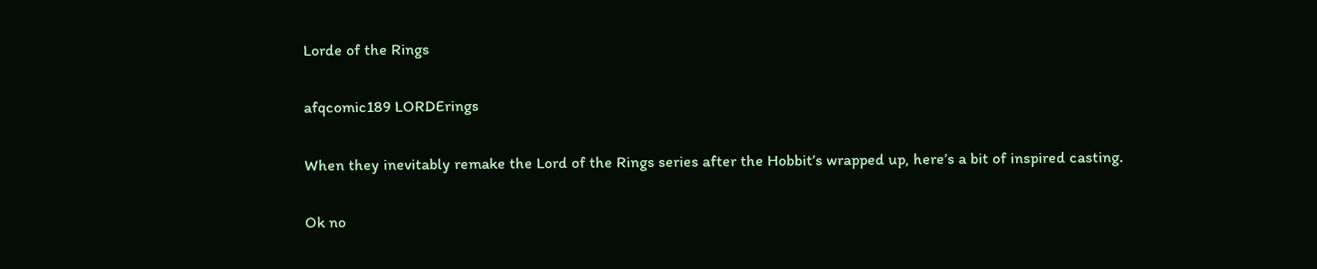Lorde of the Rings

afqcomic189 LORDErings

When they inevitably remake the Lord of the Rings series after the Hobbit’s wrapped up, here’s a bit of inspired casting.

Ok no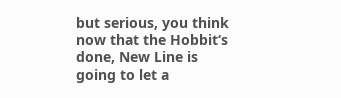but serious, you think now that the Hobbit‘s done, New Line is going to let a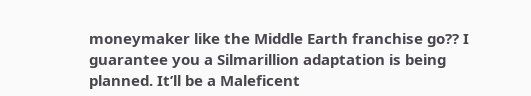moneymaker like the Middle Earth franchise go?? I guarantee you a Silmarillion adaptation is being planned. It’ll be a Maleficent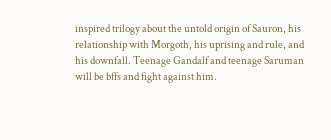inspired trilogy about the untold origin of Sauron, his relationship with Morgoth, his uprising and rule, and his downfall. Teenage Gandalf and teenage Saruman will be bffs and fight against him.